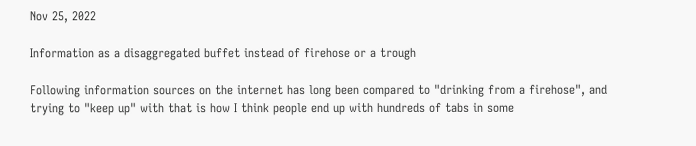Nov 25, 2022

Information as a disaggregated buffet instead of firehose or a trough

Following information sources on the internet has long been compared to "drinking from a firehose", and trying to "keep up" with that is how I think people end up with hundreds of tabs in some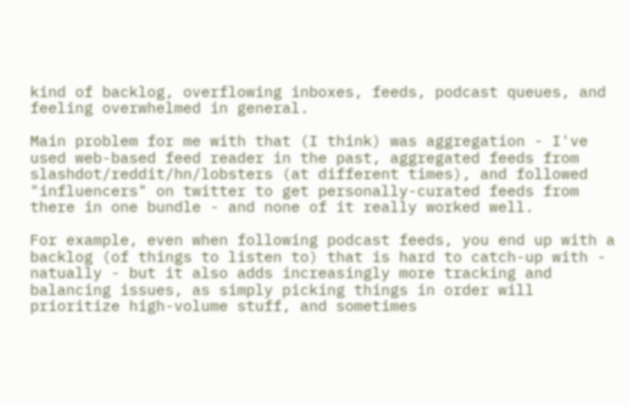kind of backlog, overflowing inboxes, feeds, podcast queues, and feeling overwhelmed in general.

Main problem for me with that (I think) was aggregation - I've used web-based feed reader in the past, aggregated feeds from slashdot/reddit/hn/lobsters (at different times), and followed "influencers" on twitter to get personally-curated feeds from there in one bundle - and none of it really worked well.

For example, even when following podcast feeds, you end up with a backlog (of things to listen to) that is hard to catch-up with - natually - but it also adds increasingly more tracking and balancing issues, as simply picking things in order will prioritize high-volume stuff, and sometimes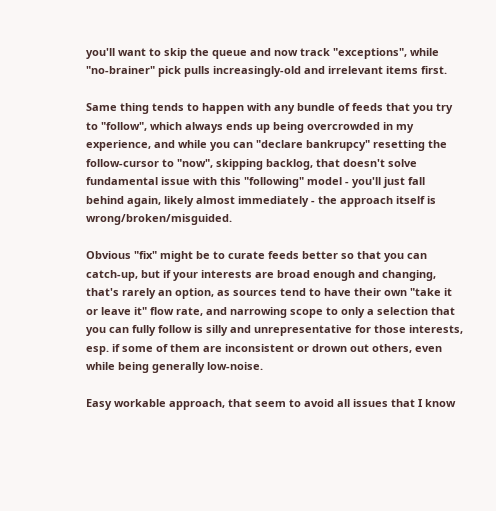you'll want to skip the queue and now track "exceptions", while "no-brainer" pick pulls increasingly-old and irrelevant items first.

Same thing tends to happen with any bundle of feeds that you try to "follow", which always ends up being overcrowded in my experience, and while you can "declare bankrupcy" resetting the follow-cursor to "now", skipping backlog, that doesn't solve fundamental issue with this "following" model - you'll just fall behind again, likely almost immediately - the approach itself is wrong/broken/misguided.

Obvious "fix" might be to curate feeds better so that you can catch-up, but if your interests are broad enough and changing, that's rarely an option, as sources tend to have their own "take it or leave it" flow rate, and narrowing scope to only a selection that you can fully follow is silly and unrepresentative for those interests, esp. if some of them are inconsistent or drown out others, even while being generally low-noise.

Easy workable approach, that seem to avoid all issues that I know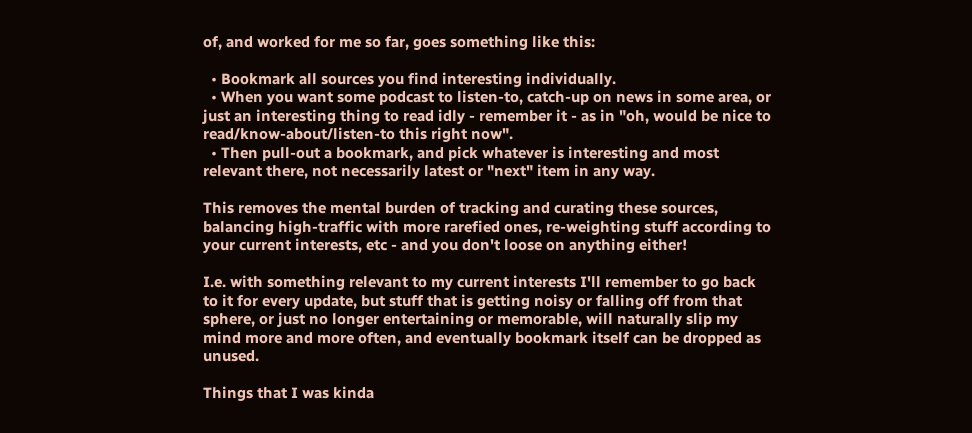of, and worked for me so far, goes something like this:

  • Bookmark all sources you find interesting individually.
  • When you want some podcast to listen-to, catch-up on news in some area, or just an interesting thing to read idly - remember it - as in "oh, would be nice to read/know-about/listen-to this right now".
  • Then pull-out a bookmark, and pick whatever is interesting and most relevant there, not necessarily latest or "next" item in any way.

This removes the mental burden of tracking and curating these sources, balancing high-traffic with more rarefied ones, re-weighting stuff according to your current interests, etc - and you don't loose on anything either!

I.e. with something relevant to my current interests I'll remember to go back to it for every update, but stuff that is getting noisy or falling off from that sphere, or just no longer entertaining or memorable, will naturally slip my mind more and more often, and eventually bookmark itself can be dropped as unused.

Things that I was kinda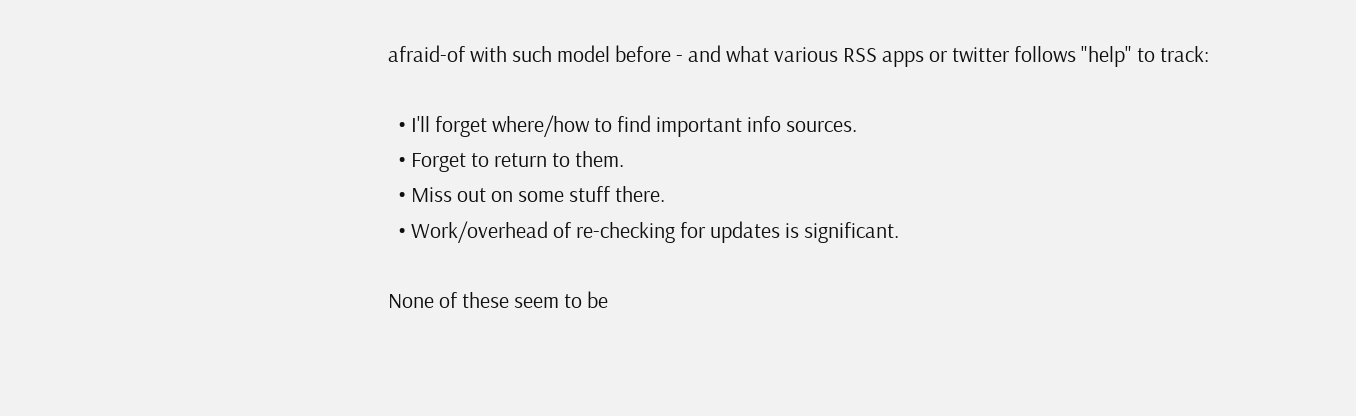afraid-of with such model before - and what various RSS apps or twitter follows "help" to track:

  • I'll forget where/how to find important info sources.
  • Forget to return to them.
  • Miss out on some stuff there.
  • Work/overhead of re-checking for updates is significant.

None of these seem to be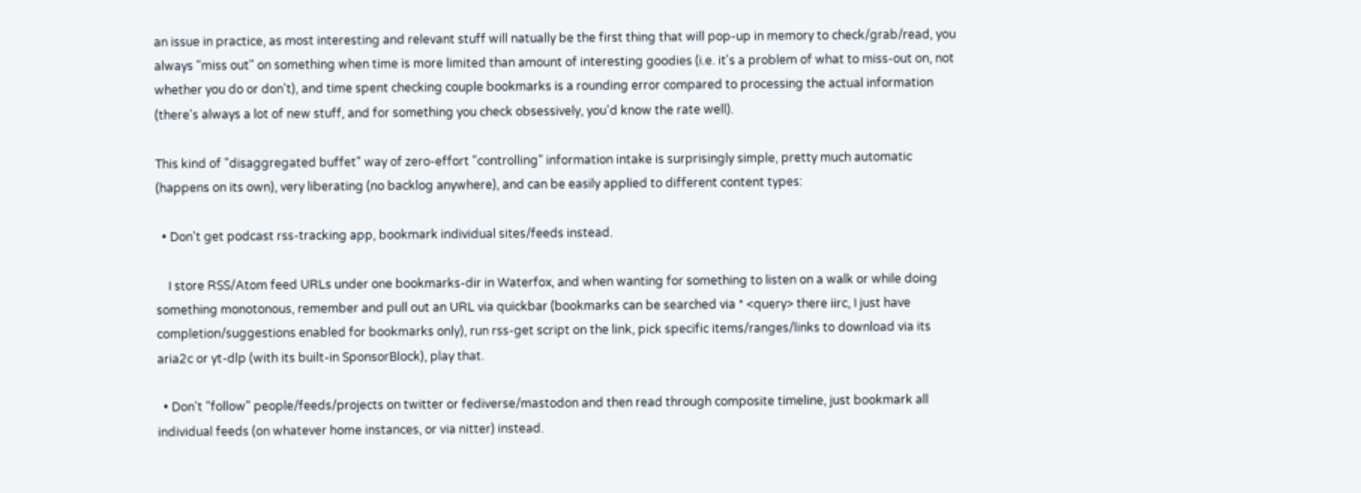an issue in practice, as most interesting and relevant stuff will natually be the first thing that will pop-up in memory to check/grab/read, you always "miss out" on something when time is more limited than amount of interesting goodies (i.e. it's a problem of what to miss-out on, not whether you do or don't), and time spent checking couple bookmarks is a rounding error compared to processing the actual information (there's always a lot of new stuff, and for something you check obsessively, you'd know the rate well).

This kind of "disaggregated buffet" way of zero-effort "controlling" information intake is surprisingly simple, pretty much automatic (happens on its own), very liberating (no backlog anywhere), and can be easily applied to different content types:

  • Don't get podcast rss-tracking app, bookmark individual sites/feeds instead.

    I store RSS/Atom feed URLs under one bookmarks-dir in Waterfox, and when wanting for something to listen on a walk or while doing something monotonous, remember and pull out an URL via quickbar (bookmarks can be searched via * <query> there iirc, I just have completion/suggestions enabled for bookmarks only), run rss-get script on the link, pick specific items/ranges/links to download via its aria2c or yt-dlp (with its built-in SponsorBlock), play that.

  • Don't "follow" people/feeds/projects on twitter or fediverse/mastodon and then read through composite timeline, just bookmark all individual feeds (on whatever home instances, or via nitter) instead.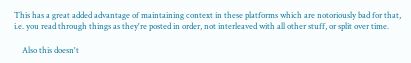This has a great added advantage of maintaining context in these platforms which are notoriously bad for that, i.e. you read through things as they're posted in order, not interleaved with all other stuff, or split over time.

    Also this doesn't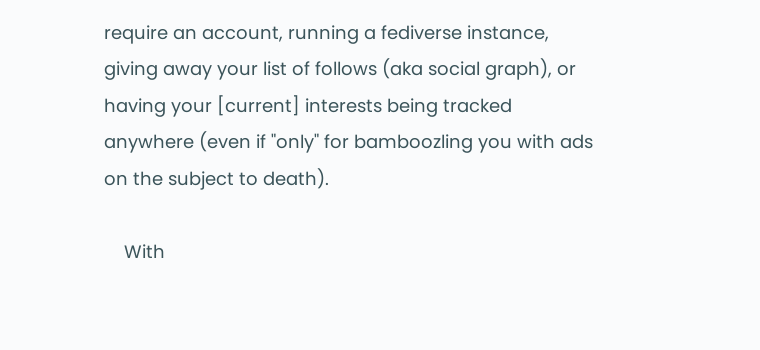require an account, running a fediverse instance, giving away your list of follows (aka social graph), or having your [current] interests being tracked anywhere (even if "only" for bamboozling you with ads on the subject to death).

    With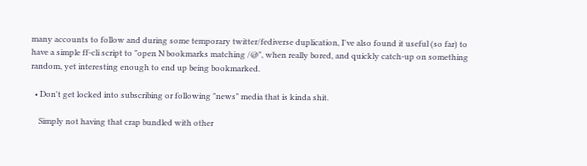many accounts to follow and during some temporary twitter/fediverse duplication, I've also found it useful (so far) to have a simple ff-cli script to "open N bookmarks matching /@", when really bored, and quickly catch-up on something random, yet interesting enough to end up being bookmarked.

  • Don't get locked into subscribing or following "news" media that is kinda shit.

    Simply not having that crap bundled with other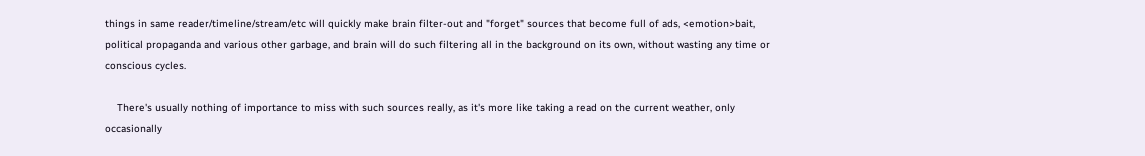things in same reader/timeline/stream/etc will quickly make brain filter-out and "forget" sources that become full of ads, <emotion>bait, political propaganda and various other garbage, and brain will do such filtering all in the background on its own, without wasting any time or conscious cycles.

    There's usually nothing of importance to miss with such sources really, as it's more like taking a read on the current weather, only occasionally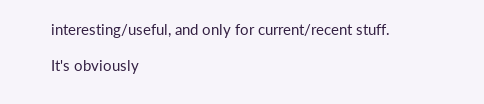interesting/useful, and only for current/recent stuff.

It's obviously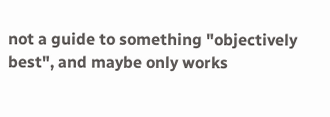not a guide to something "objectively best", and maybe only works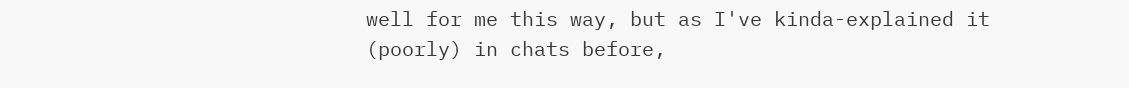well for me this way, but as I've kinda-explained it (poorly) in chats before,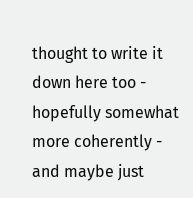thought to write it down here too - hopefully somewhat more coherently - and maybe just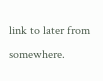link to later from somewhere.